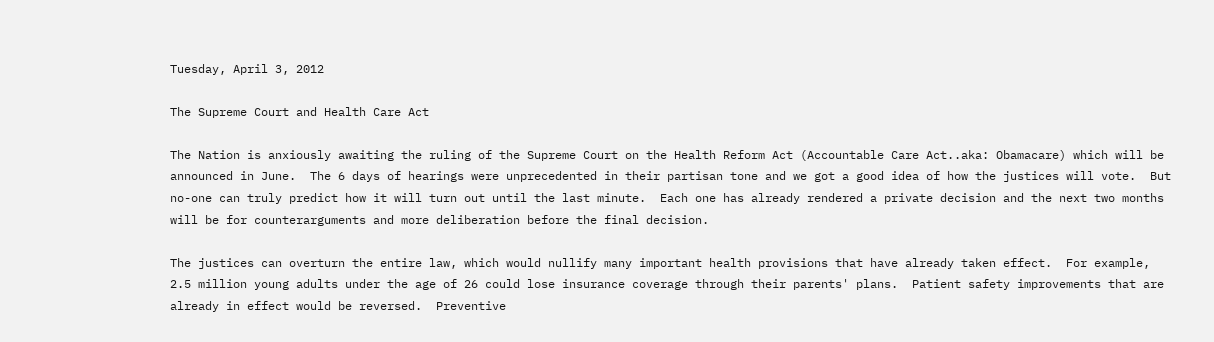Tuesday, April 3, 2012

The Supreme Court and Health Care Act

The Nation is anxiously awaiting the ruling of the Supreme Court on the Health Reform Act (Accountable Care Act..aka: Obamacare) which will be announced in June.  The 6 days of hearings were unprecedented in their partisan tone and we got a good idea of how the justices will vote.  But no-one can truly predict how it will turn out until the last minute.  Each one has already rendered a private decision and the next two months will be for counterarguments and more deliberation before the final decision.

The justices can overturn the entire law, which would nullify many important health provisions that have already taken effect.  For example, 2.5 million young adults under the age of 26 could lose insurance coverage through their parents' plans.  Patient safety improvements that are already in effect would be reversed.  Preventive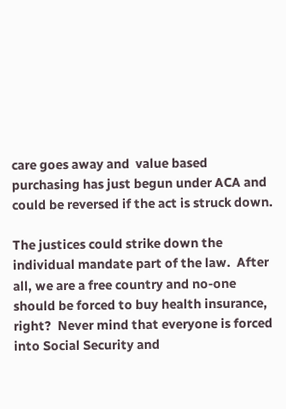care goes away and  value based purchasing has just begun under ACA and could be reversed if the act is struck down.

The justices could strike down the individual mandate part of the law.  After all, we are a free country and no-one should be forced to buy health insurance, right?  Never mind that everyone is forced into Social Security and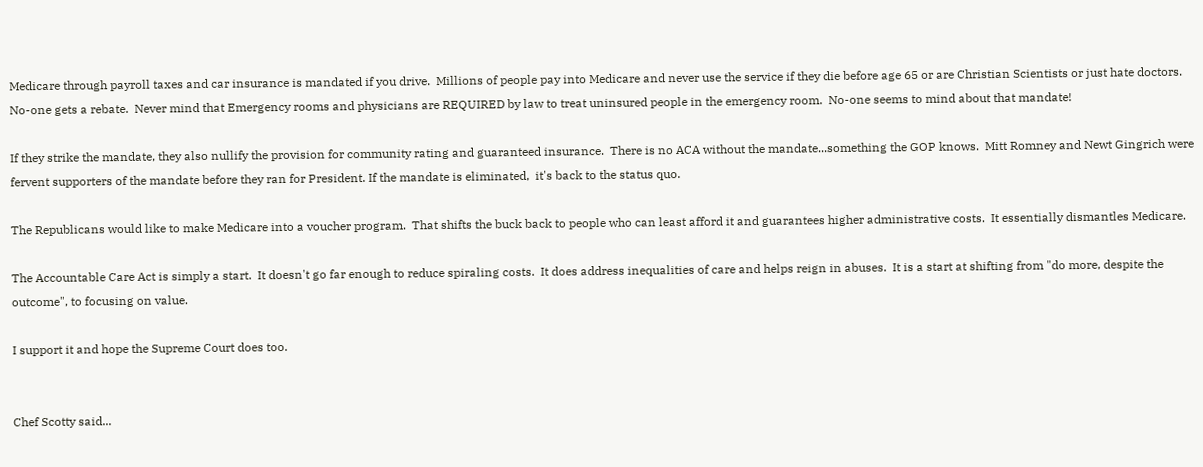Medicare through payroll taxes and car insurance is mandated if you drive.  Millions of people pay into Medicare and never use the service if they die before age 65 or are Christian Scientists or just hate doctors.  No-one gets a rebate.  Never mind that Emergency rooms and physicians are REQUIRED by law to treat uninsured people in the emergency room.  No-one seems to mind about that mandate!

If they strike the mandate, they also nullify the provision for community rating and guaranteed insurance.  There is no ACA without the mandate...something the GOP knows.  Mitt Romney and Newt Gingrich were fervent supporters of the mandate before they ran for President. If the mandate is eliminated,  it's back to the status quo.

The Republicans would like to make Medicare into a voucher program.  That shifts the buck back to people who can least afford it and guarantees higher administrative costs.  It essentially dismantles Medicare.

The Accountable Care Act is simply a start.  It doesn't go far enough to reduce spiraling costs.  It does address inequalities of care and helps reign in abuses.  It is a start at shifting from "do more, despite the outcome", to focusing on value.

I support it and hope the Supreme Court does too.


Chef Scotty said...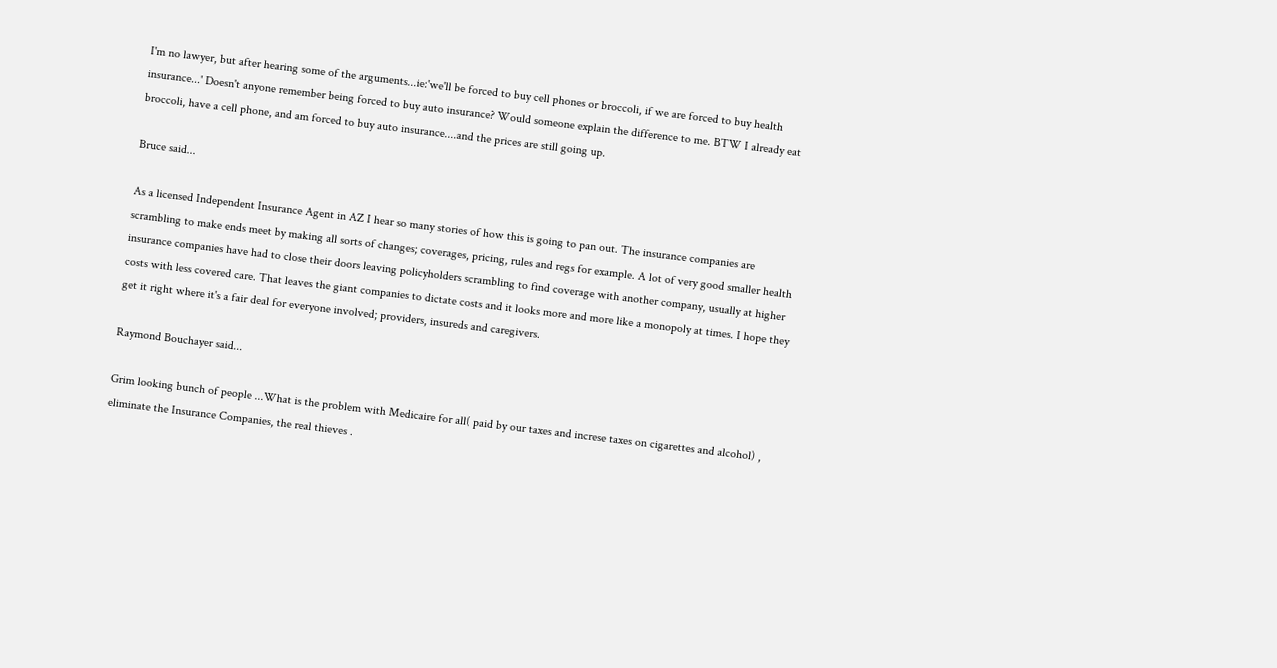I'm no lawyer, but after hearing some of the arguments...ie:'we'll be forced to buy cell phones or broccoli, if we are forced to buy health insurance...' Doesn't anyone remember being forced to buy auto insurance? Would someone explain the difference to me. BTW I already eat broccoli, have a cell phone, and am forced to buy auto insurance....and the prices are still going up.

Bruce said...

As a licensed Independent Insurance Agent in AZ I hear so many stories of how this is going to pan out. The insurance companies are scrambling to make ends meet by making all sorts of changes; coverages, pricing, rules and regs for example. A lot of very good smaller health insurance companies have had to close their doors leaving policyholders scrambling to find coverage with another company, usually at higher costs with less covered care. That leaves the giant companies to dictate costs and it looks more and more like a monopoly at times. I hope they get it right where it's a fair deal for everyone involved; providers, insureds and caregivers.

Raymond Bouchayer said...

Grim looking bunch of people ...What is the problem with Medicaire for all( paid by our taxes and increse taxes on cigarettes and alcohol) , eliminate the Insurance Companies, the real thieves .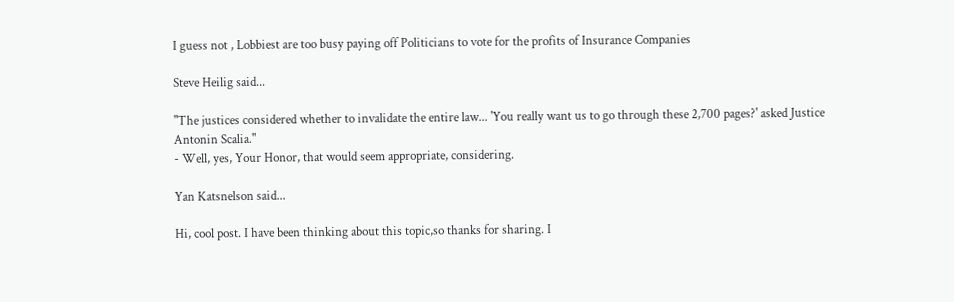I guess not , Lobbiest are too busy paying off Politicians to vote for the profits of Insurance Companies

Steve Heilig said...

"The justices considered whether to invalidate the entire law... 'You really want us to go through these 2,700 pages?' asked Justice Antonin Scalia."
- Well, yes, Your Honor, that would seem appropriate, considering.

Yan Katsnelson said...

Hi, cool post. I have been thinking about this topic,so thanks for sharing. I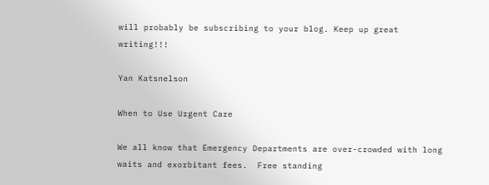will probably be subscribing to your blog. Keep up great writing!!!

Yan Katsnelson

When to Use Urgent Care

We all know that Emergency Departments are over-crowded with long waits and exorbitant fees.  Free standing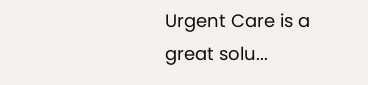Urgent Care is a great solu...